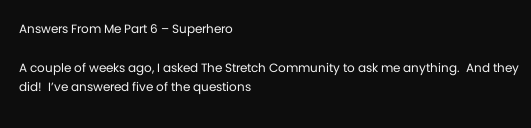Answers From Me Part 6 – Superhero

A couple of weeks ago, I asked The Stretch Community to ask me anything.  And they did!  I’ve answered five of the questions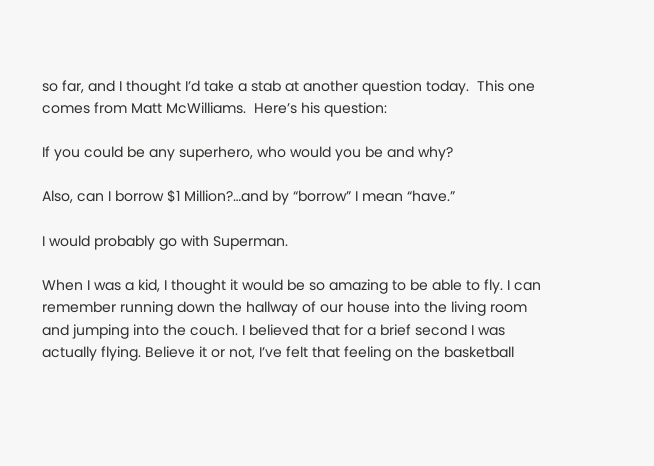so far, and I thought I’d take a stab at another question today.  This one comes from Matt McWilliams.  Here’s his question:

If you could be any superhero, who would you be and why?

Also, can I borrow $1 Million?…and by “borrow” I mean “have.”

I would probably go with Superman.

When I was a kid, I thought it would be so amazing to be able to fly. I can remember running down the hallway of our house into the living room and jumping into the couch. I believed that for a brief second I was actually flying. Believe it or not, I’ve felt that feeling on the basketball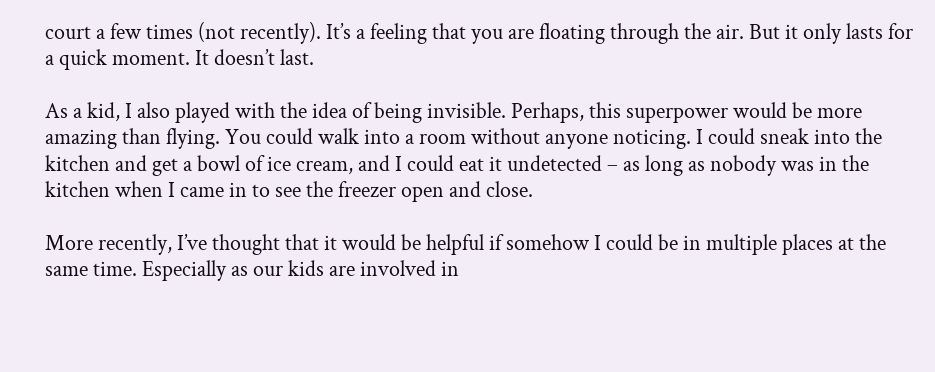court a few times (not recently). It’s a feeling that you are floating through the air. But it only lasts for a quick moment. It doesn’t last.

As a kid, I also played with the idea of being invisible. Perhaps, this superpower would be more amazing than flying. You could walk into a room without anyone noticing. I could sneak into the kitchen and get a bowl of ice cream, and I could eat it undetected – as long as nobody was in the kitchen when I came in to see the freezer open and close.

More recently, I’ve thought that it would be helpful if somehow I could be in multiple places at the same time. Especially as our kids are involved in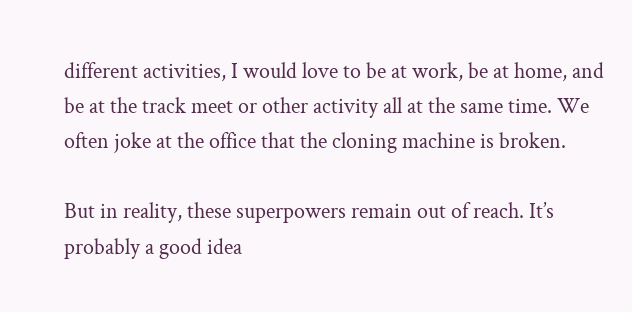different activities, I would love to be at work, be at home, and be at the track meet or other activity all at the same time. We often joke at the office that the cloning machine is broken.

But in reality, these superpowers remain out of reach. It’s probably a good idea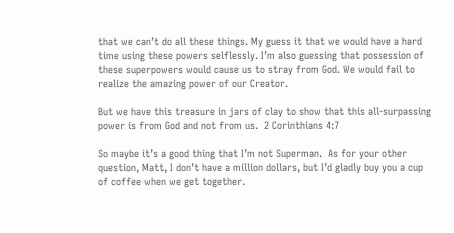that we can’t do all these things. My guess it that we would have a hard time using these powers selflessly. I’m also guessing that possession of these superpowers would cause us to stray from God. We would fail to realize the amazing power of our Creator.

But we have this treasure in jars of clay to show that this all-surpassing power is from God and not from us.  2 Corinthians 4:7

So maybe it’s a good thing that I’m not Superman.  As for your other question, Matt, I don’t have a million dollars, but I’d gladly buy you a cup of coffee when we get together.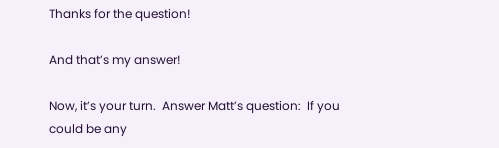Thanks for the question!

And that’s my answer!

Now, it’s your turn.  Answer Matt’s question:  If you could be any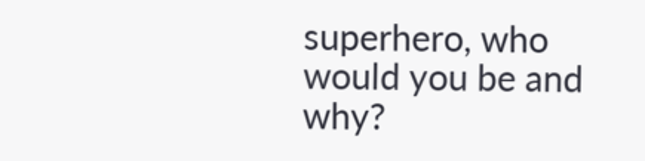superhero, who would you be and why?